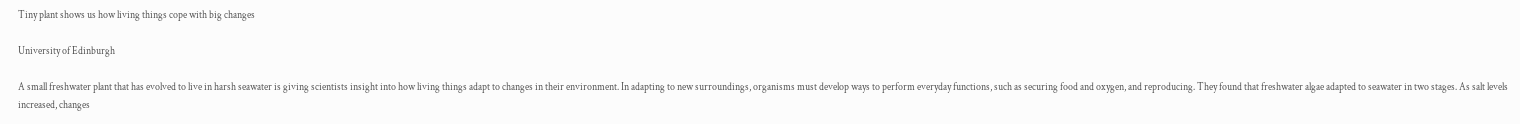Tiny plant shows us how living things cope with big changes

University of Edinburgh

A small freshwater plant that has evolved to live in harsh seawater is giving scientists insight into how living things adapt to changes in their environment. In adapting to new surroundings, organisms must develop ways to perform everyday functions, such as securing food and oxygen, and reproducing. They found that freshwater algae adapted to seawater in two stages. As salt levels increased, changes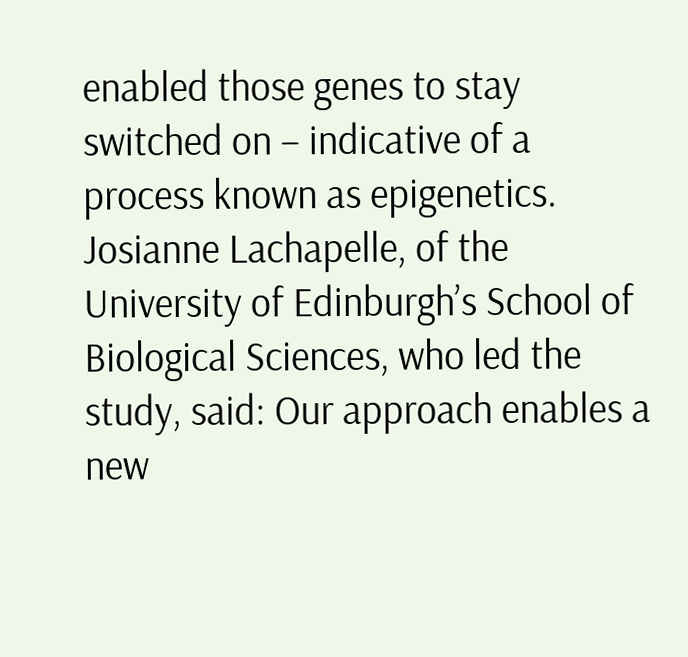enabled those genes to stay switched on – indicative of a process known as epigenetics. Josianne Lachapelle, of the University of Edinburgh’s School of Biological Sciences, who led the study, said: Our approach enables a new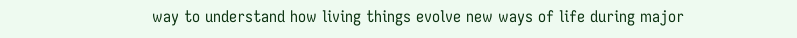way to understand how living things evolve new ways of life during major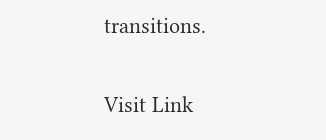transitions.

Visit Link